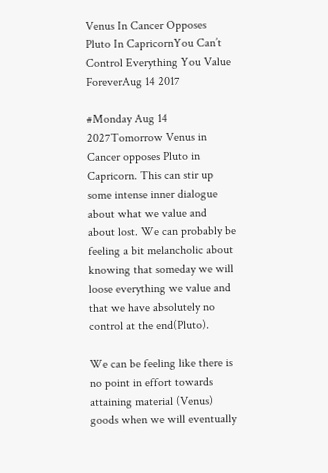Venus In Cancer Opposes Pluto In CapricornYou Can’t Control Everything You Value ForeverAug 14 2017

#Monday Aug 14 2027Tomorrow Venus in Cancer opposes Pluto in Capricorn. This can stir up some intense inner dialogue about what we value and about lost. We can probably be feeling a bit melancholic about knowing that someday we will loose everything we value and that we have absolutely no control at the end(Pluto).

We can be feeling like there is no point in effort towards attaining material (Venus) goods when we will eventually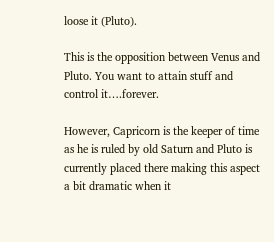loose it (Pluto).

This is the opposition between Venus and Pluto. You want to attain stuff and control it….forever.

However, Capricorn is the keeper of time as he is ruled by old Saturn and Pluto is currently placed there making this aspect a bit dramatic when it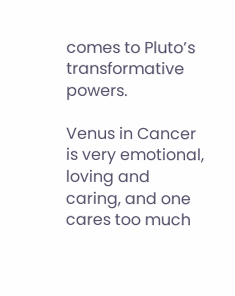comes to Pluto’s transformative powers.

Venus in Cancer is very emotional, loving and caring, and one cares too much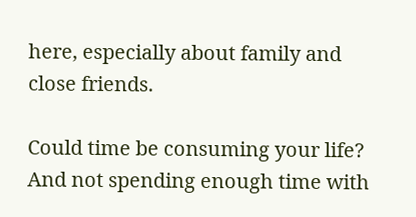here, especially about family and close friends.

Could time be consuming your life? And not spending enough time with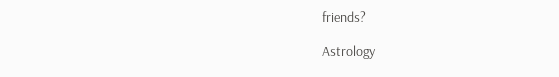friends?

Astrology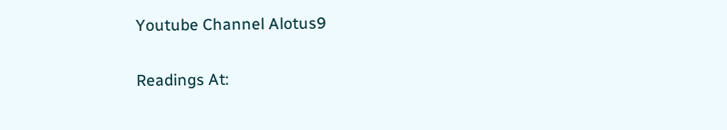Youtube Channel Alotus9

Readings At: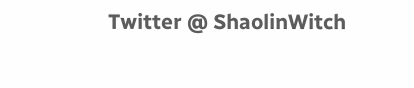Twitter @ ShaolinWitch